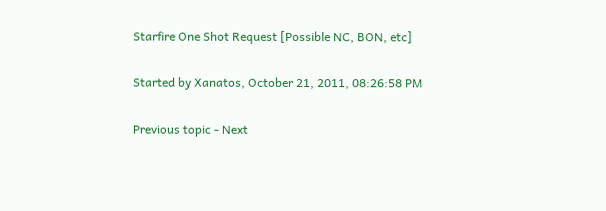Starfire One Shot Request [Possible NC, BON, etc]

Started by Xanatos, October 21, 2011, 08:26:58 PM

Previous topic - Next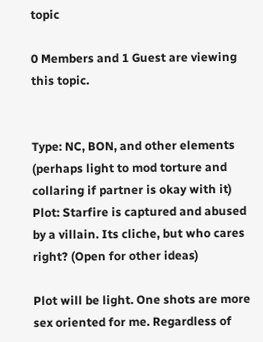topic

0 Members and 1 Guest are viewing this topic.


Type: NC, BON, and other elements (perhaps light to mod torture and collaring if partner is okay with it)
Plot: Starfire is captured and abused by a villain. Its cliche, but who cares right? (Open for other ideas)

Plot will be light. One shots are more sex oriented for me. Regardless of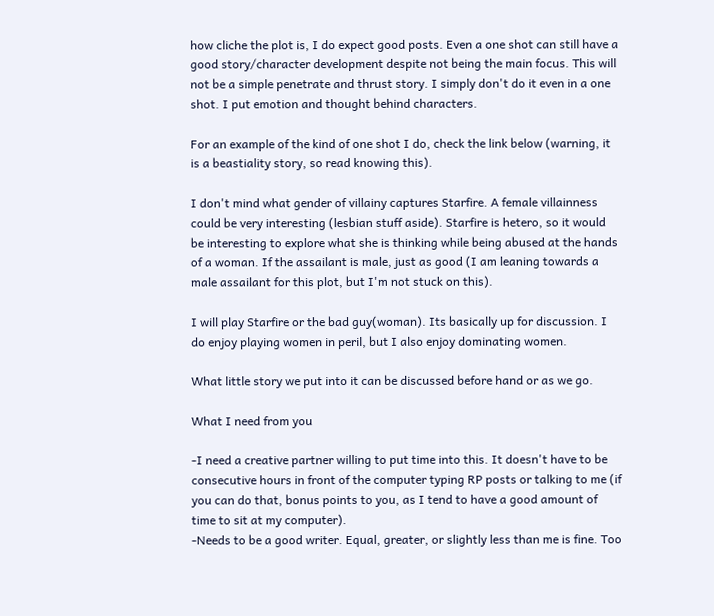how cliche the plot is, I do expect good posts. Even a one shot can still have a good story/character development despite not being the main focus. This will not be a simple penetrate and thrust story. I simply don't do it even in a one shot. I put emotion and thought behind characters.

For an example of the kind of one shot I do, check the link below (warning, it is a beastiality story, so read knowing this).

I don't mind what gender of villainy captures Starfire. A female villainness could be very interesting (lesbian stuff aside). Starfire is hetero, so it would be interesting to explore what she is thinking while being abused at the hands of a woman. If the assailant is male, just as good (I am leaning towards a male assailant for this plot, but I'm not stuck on this).

I will play Starfire or the bad guy(woman). Its basically up for discussion. I do enjoy playing women in peril, but I also enjoy dominating women.

What little story we put into it can be discussed before hand or as we go.

What I need from you

-I need a creative partner willing to put time into this. It doesn't have to be consecutive hours in front of the computer typing RP posts or talking to me (if you can do that, bonus points to you, as I tend to have a good amount of time to sit at my computer).
-Needs to be a good writer. Equal, greater, or slightly less than me is fine. Too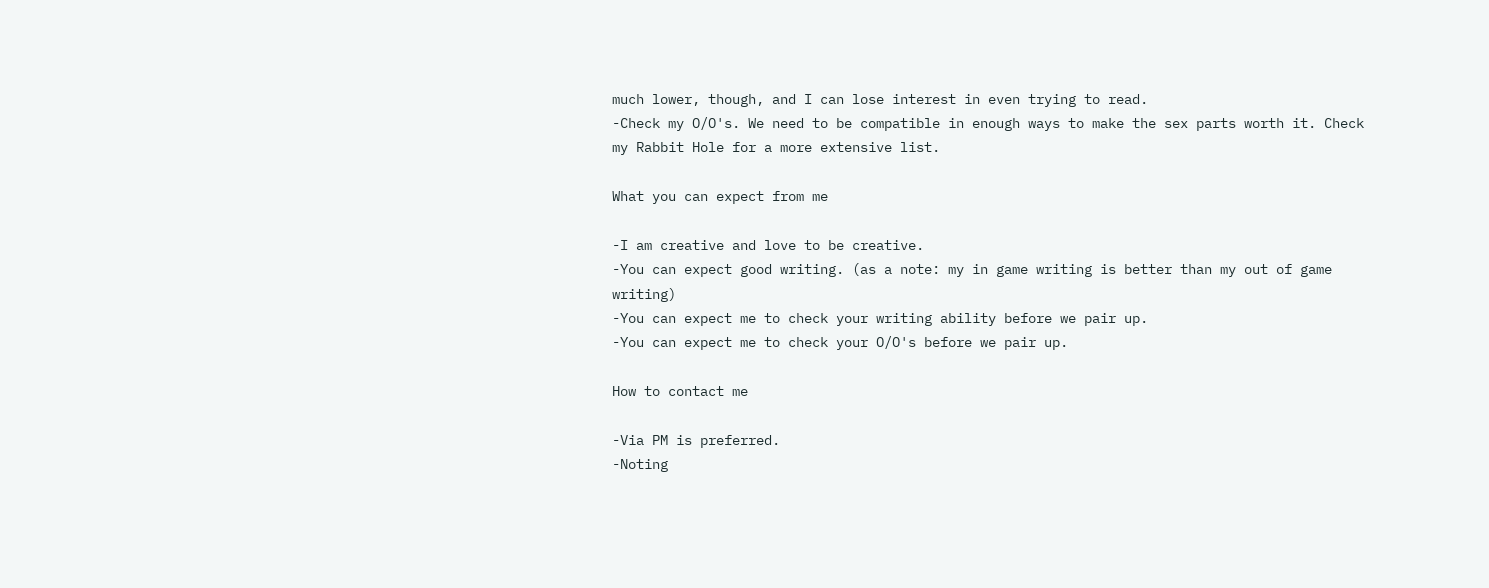much lower, though, and I can lose interest in even trying to read.
-Check my O/O's. We need to be compatible in enough ways to make the sex parts worth it. Check my Rabbit Hole for a more extensive list.

What you can expect from me

-I am creative and love to be creative.
-You can expect good writing. (as a note: my in game writing is better than my out of game writing)
-You can expect me to check your writing ability before we pair up.
-You can expect me to check your O/O's before we pair up.

How to contact me

-Via PM is preferred.
-Noting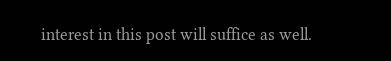interest in this post will suffice as well.